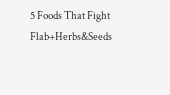5 Foods That Fight Flab+Herbs&Seeds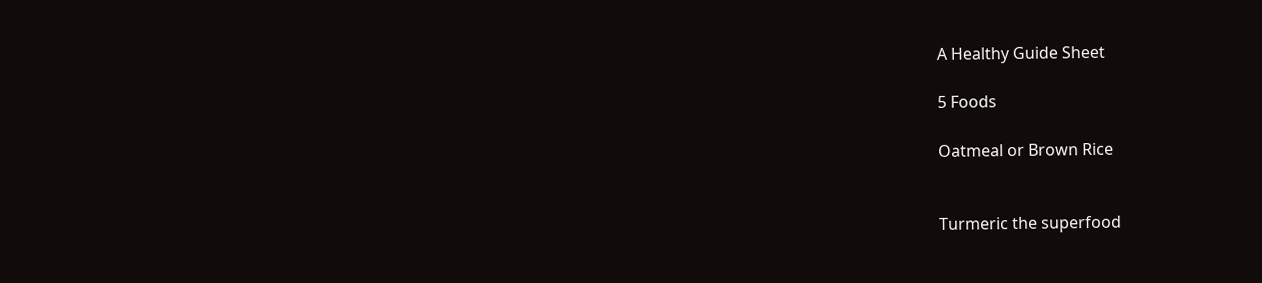A Healthy Guide Sheet

5 Foods

Oatmeal or Brown Rice


Turmeric the superfood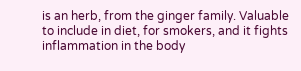is an herb, from the ginger family. Valuable to include in diet, for smokers, and it fights inflammation in the body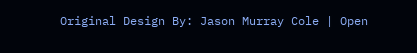Original Design By: Jason Murray Cole | Open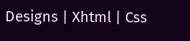Designs | Xhtml | Css